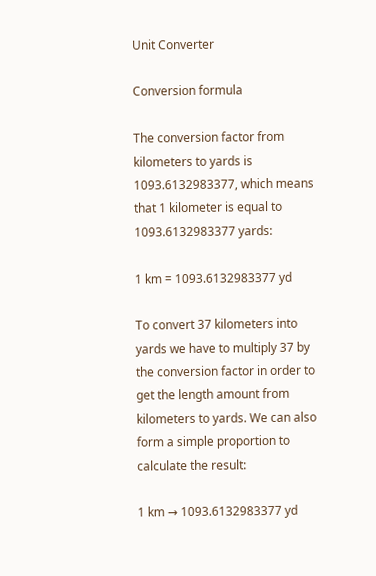Unit Converter

Conversion formula

The conversion factor from kilometers to yards is 1093.6132983377, which means that 1 kilometer is equal to 1093.6132983377 yards:

1 km = 1093.6132983377 yd

To convert 37 kilometers into yards we have to multiply 37 by the conversion factor in order to get the length amount from kilometers to yards. We can also form a simple proportion to calculate the result:

1 km → 1093.6132983377 yd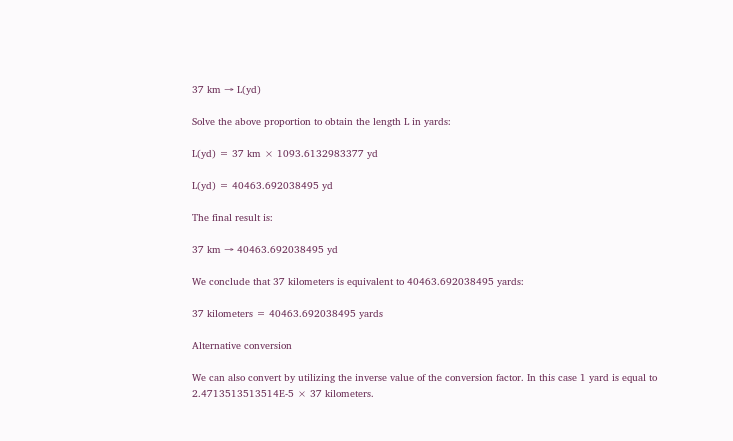37 km → L(yd)

Solve the above proportion to obtain the length L in yards:

L(yd) = 37 km × 1093.6132983377 yd

L(yd) = 40463.692038495 yd

The final result is:

37 km → 40463.692038495 yd

We conclude that 37 kilometers is equivalent to 40463.692038495 yards:

37 kilometers = 40463.692038495 yards

Alternative conversion

We can also convert by utilizing the inverse value of the conversion factor. In this case 1 yard is equal to 2.4713513513514E-5 × 37 kilometers.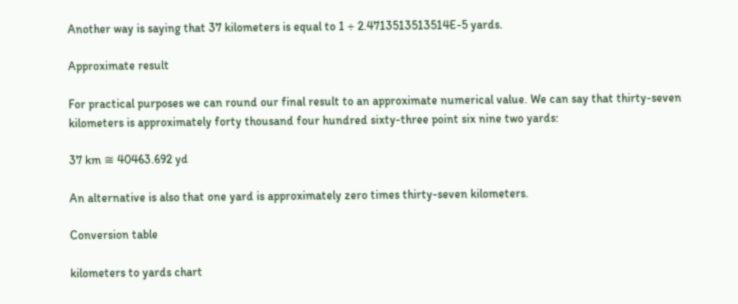Another way is saying that 37 kilometers is equal to 1 ÷ 2.4713513513514E-5 yards.

Approximate result

For practical purposes we can round our final result to an approximate numerical value. We can say that thirty-seven kilometers is approximately forty thousand four hundred sixty-three point six nine two yards:

37 km ≅ 40463.692 yd

An alternative is also that one yard is approximately zero times thirty-seven kilometers.

Conversion table

kilometers to yards chart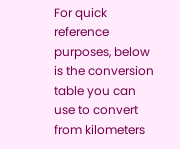For quick reference purposes, below is the conversion table you can use to convert from kilometers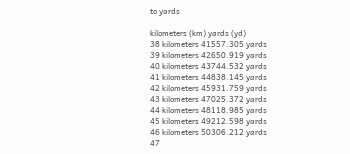to yards

kilometers (km) yards (yd)
38 kilometers 41557.305 yards
39 kilometers 42650.919 yards
40 kilometers 43744.532 yards
41 kilometers 44838.145 yards
42 kilometers 45931.759 yards
43 kilometers 47025.372 yards
44 kilometers 48118.985 yards
45 kilometers 49212.598 yards
46 kilometers 50306.212 yards
47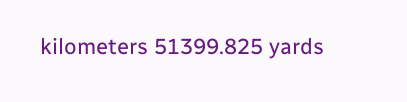kilometers 51399.825 yards